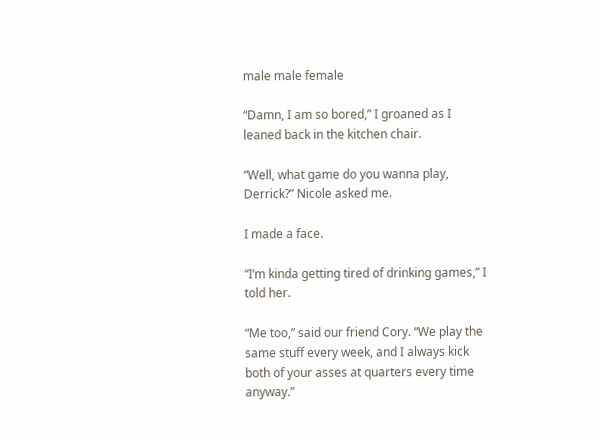male male female

“Damn, I am so bored,” I groaned as I leaned back in the kitchen chair.

“Well, what game do you wanna play, Derrick?” Nicole asked me.

I made a face.

“I’m kinda getting tired of drinking games,” I told her.

“Me too,” said our friend Cory. “We play the same stuff every week, and I always kick both of your asses at quarters every time anyway.”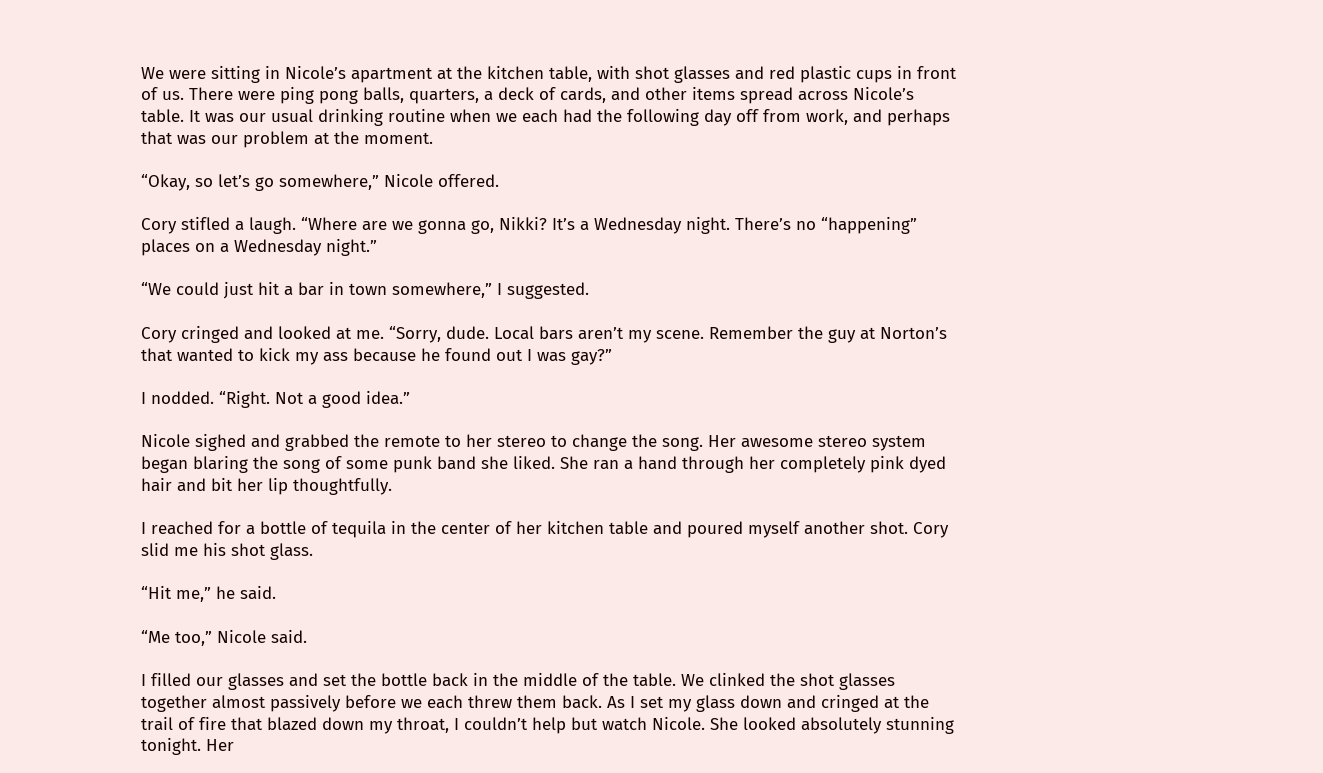We were sitting in Nicole’s apartment at the kitchen table, with shot glasses and red plastic cups in front of us. There were ping pong balls, quarters, a deck of cards, and other items spread across Nicole’s table. It was our usual drinking routine when we each had the following day off from work, and perhaps that was our problem at the moment.

“Okay, so let’s go somewhere,” Nicole offered.

Cory stifled a laugh. “Where are we gonna go, Nikki? It’s a Wednesday night. There’s no “happening” places on a Wednesday night.”

“We could just hit a bar in town somewhere,” I suggested.

Cory cringed and looked at me. “Sorry, dude. Local bars aren’t my scene. Remember the guy at Norton’s that wanted to kick my ass because he found out I was gay?”

I nodded. “Right. Not a good idea.”

Nicole sighed and grabbed the remote to her stereo to change the song. Her awesome stereo system began blaring the song of some punk band she liked. She ran a hand through her completely pink dyed hair and bit her lip thoughtfully.

I reached for a bottle of tequila in the center of her kitchen table and poured myself another shot. Cory slid me his shot glass.

“Hit me,” he said.

“Me too,” Nicole said.

I filled our glasses and set the bottle back in the middle of the table. We clinked the shot glasses together almost passively before we each threw them back. As I set my glass down and cringed at the trail of fire that blazed down my throat, I couldn’t help but watch Nicole. She looked absolutely stunning tonight. Her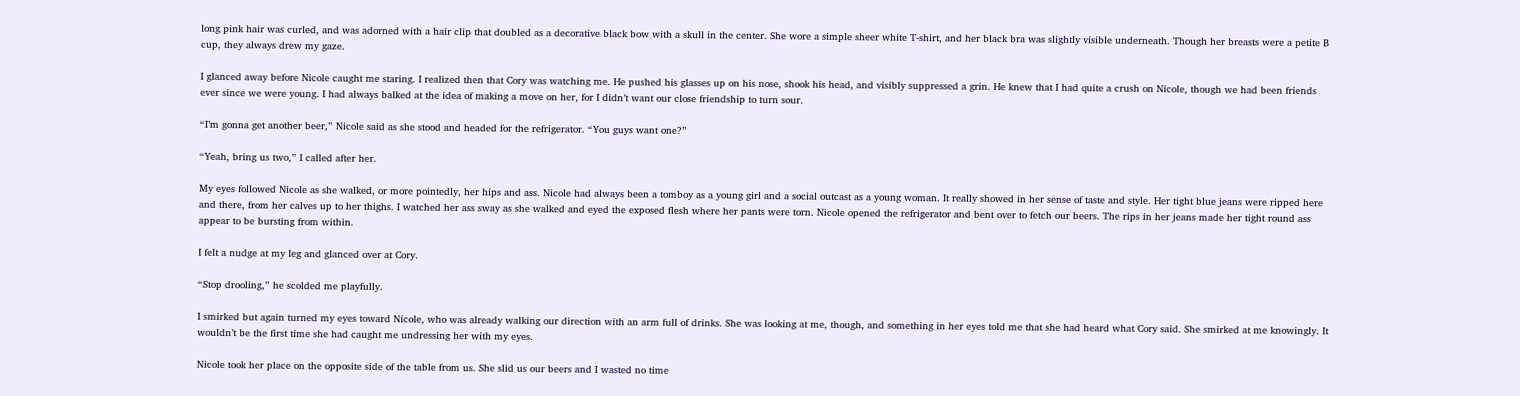long pink hair was curled, and was adorned with a hair clip that doubled as a decorative black bow with a skull in the center. She wore a simple sheer white T-shirt, and her black bra was slightly visible underneath. Though her breasts were a petite B cup, they always drew my gaze.

I glanced away before Nicole caught me staring. I realized then that Cory was watching me. He pushed his glasses up on his nose, shook his head, and visibly suppressed a grin. He knew that I had quite a crush on Nicole, though we had been friends ever since we were young. I had always balked at the idea of making a move on her, for I didn’t want our close friendship to turn sour.

“I’m gonna get another beer,” Nicole said as she stood and headed for the refrigerator. “You guys want one?”

“Yeah, bring us two,” I called after her.

My eyes followed Nicole as she walked, or more pointedly, her hips and ass. Nicole had always been a tomboy as a young girl and a social outcast as a young woman. It really showed in her sense of taste and style. Her tight blue jeans were ripped here and there, from her calves up to her thighs. I watched her ass sway as she walked and eyed the exposed flesh where her pants were torn. Nicole opened the refrigerator and bent over to fetch our beers. The rips in her jeans made her tight round ass appear to be bursting from within.

I felt a nudge at my leg and glanced over at Cory.

“Stop drooling,” he scolded me playfully.

I smirked but again turned my eyes toward Nicole, who was already walking our direction with an arm full of drinks. She was looking at me, though, and something in her eyes told me that she had heard what Cory said. She smirked at me knowingly. It wouldn’t be the first time she had caught me undressing her with my eyes.

Nicole took her place on the opposite side of the table from us. She slid us our beers and I wasted no time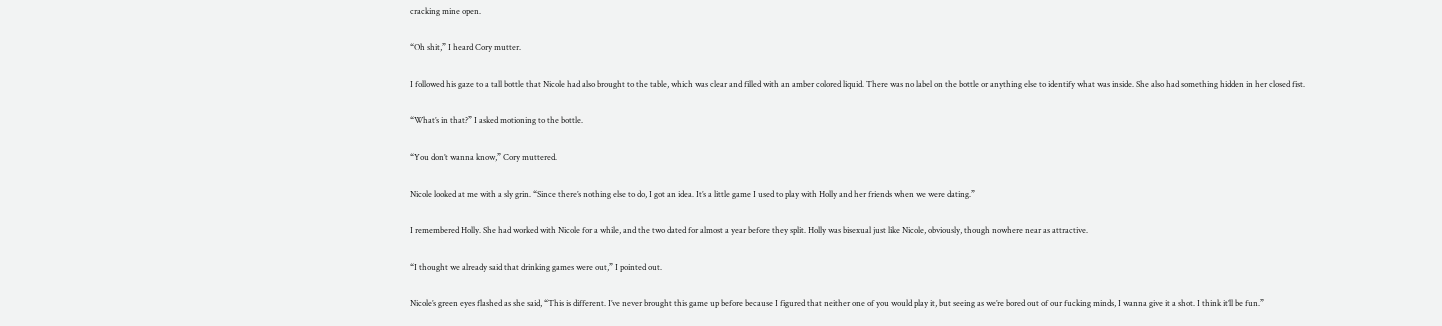cracking mine open.

“Oh shit,” I heard Cory mutter.

I followed his gaze to a tall bottle that Nicole had also brought to the table, which was clear and filled with an amber colored liquid. There was no label on the bottle or anything else to identify what was inside. She also had something hidden in her closed fist.

“What’s in that?” I asked motioning to the bottle.

“You don’t wanna know,” Cory muttered.

Nicole looked at me with a sly grin. “Since there’s nothing else to do, I got an idea. It’s a little game I used to play with Holly and her friends when we were dating.”

I remembered Holly. She had worked with Nicole for a while, and the two dated for almost a year before they split. Holly was bisexual just like Nicole, obviously, though nowhere near as attractive.

“I thought we already said that drinking games were out,” I pointed out.

Nicole’s green eyes flashed as she said, “This is different. I’ve never brought this game up before because I figured that neither one of you would play it, but seeing as we’re bored out of our fucking minds, I wanna give it a shot. I think it’ll be fun.”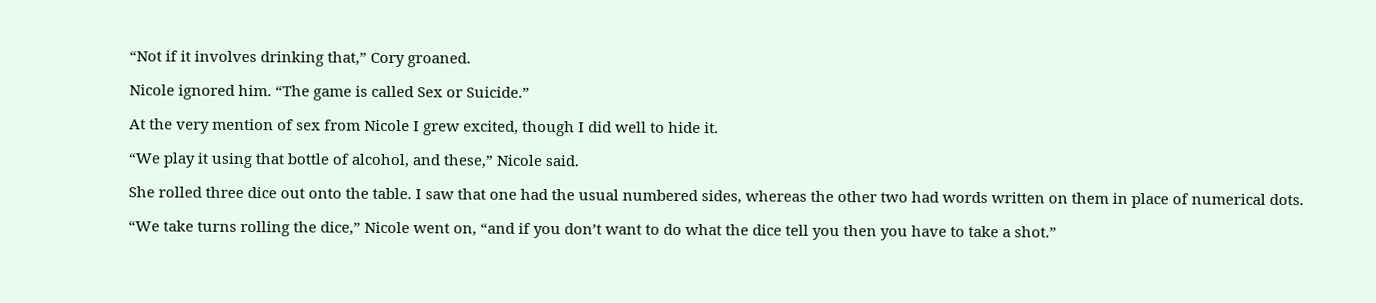“Not if it involves drinking that,” Cory groaned.

Nicole ignored him. “The game is called Sex or Suicide.”

At the very mention of sex from Nicole I grew excited, though I did well to hide it.

“We play it using that bottle of alcohol, and these,” Nicole said.

She rolled three dice out onto the table. I saw that one had the usual numbered sides, whereas the other two had words written on them in place of numerical dots.

“We take turns rolling the dice,” Nicole went on, “and if you don’t want to do what the dice tell you then you have to take a shot.”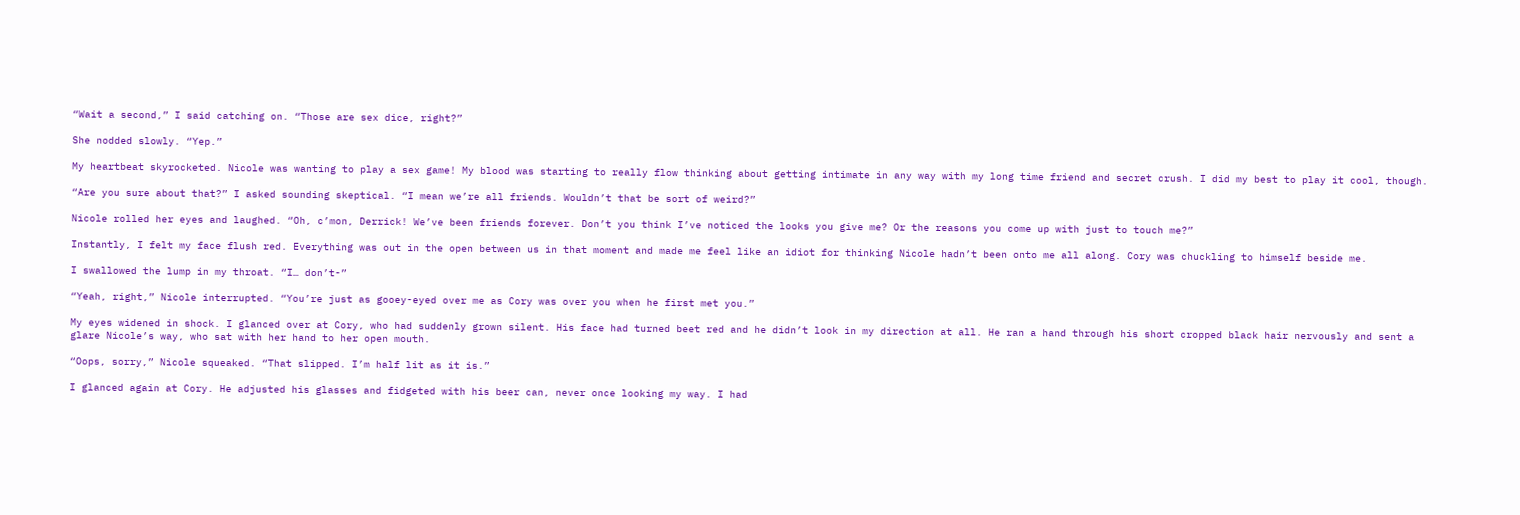“Wait a second,” I said catching on. “Those are sex dice, right?”

She nodded slowly. “Yep.”

My heartbeat skyrocketed. Nicole was wanting to play a sex game! My blood was starting to really flow thinking about getting intimate in any way with my long time friend and secret crush. I did my best to play it cool, though.

“Are you sure about that?” I asked sounding skeptical. “I mean we’re all friends. Wouldn’t that be sort of weird?”

Nicole rolled her eyes and laughed. “Oh, c’mon, Derrick! We’ve been friends forever. Don’t you think I’ve noticed the looks you give me? Or the reasons you come up with just to touch me?”

Instantly, I felt my face flush red. Everything was out in the open between us in that moment and made me feel like an idiot for thinking Nicole hadn’t been onto me all along. Cory was chuckling to himself beside me.

I swallowed the lump in my throat. “I… don’t-”

“Yeah, right,” Nicole interrupted. “You’re just as gooey-eyed over me as Cory was over you when he first met you.”

My eyes widened in shock. I glanced over at Cory, who had suddenly grown silent. His face had turned beet red and he didn’t look in my direction at all. He ran a hand through his short cropped black hair nervously and sent a glare Nicole’s way, who sat with her hand to her open mouth.

“Oops, sorry,” Nicole squeaked. “That slipped. I’m half lit as it is.”

I glanced again at Cory. He adjusted his glasses and fidgeted with his beer can, never once looking my way. I had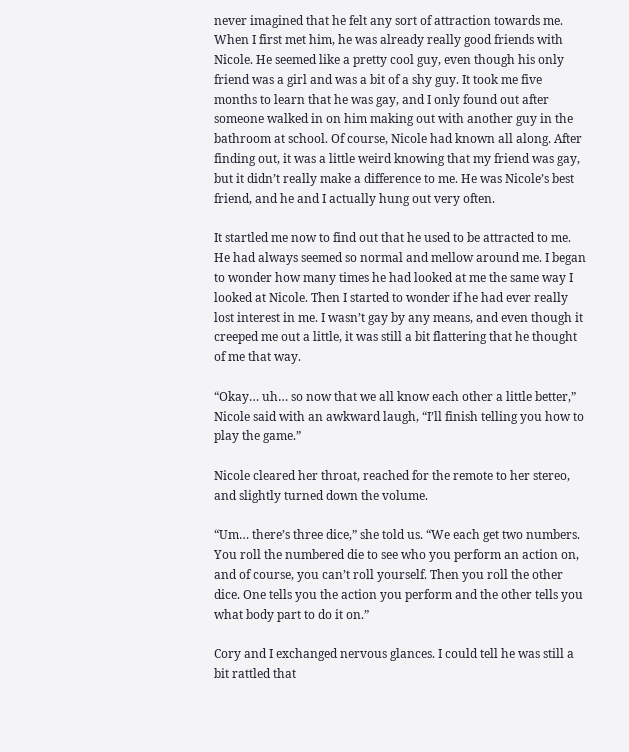never imagined that he felt any sort of attraction towards me. When I first met him, he was already really good friends with Nicole. He seemed like a pretty cool guy, even though his only friend was a girl and was a bit of a shy guy. It took me five months to learn that he was gay, and I only found out after someone walked in on him making out with another guy in the bathroom at school. Of course, Nicole had known all along. After finding out, it was a little weird knowing that my friend was gay, but it didn’t really make a difference to me. He was Nicole’s best friend, and he and I actually hung out very often.

It startled me now to find out that he used to be attracted to me. He had always seemed so normal and mellow around me. I began to wonder how many times he had looked at me the same way I looked at Nicole. Then I started to wonder if he had ever really lost interest in me. I wasn’t gay by any means, and even though it creeped me out a little, it was still a bit flattering that he thought of me that way.

“Okay… uh… so now that we all know each other a little better,” Nicole said with an awkward laugh, “I’ll finish telling you how to play the game.”

Nicole cleared her throat, reached for the remote to her stereo, and slightly turned down the volume.

“Um… there’s three dice,” she told us. “We each get two numbers. You roll the numbered die to see who you perform an action on, and of course, you can’t roll yourself. Then you roll the other dice. One tells you the action you perform and the other tells you what body part to do it on.”

Cory and I exchanged nervous glances. I could tell he was still a bit rattled that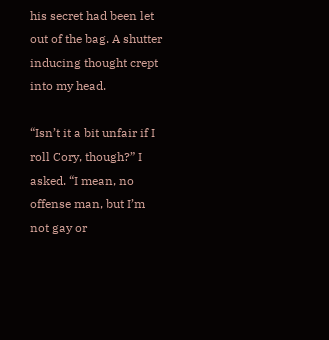his secret had been let out of the bag. A shutter inducing thought crept into my head.

“Isn’t it a bit unfair if I roll Cory, though?” I asked. “I mean, no offense man, but I’m not gay or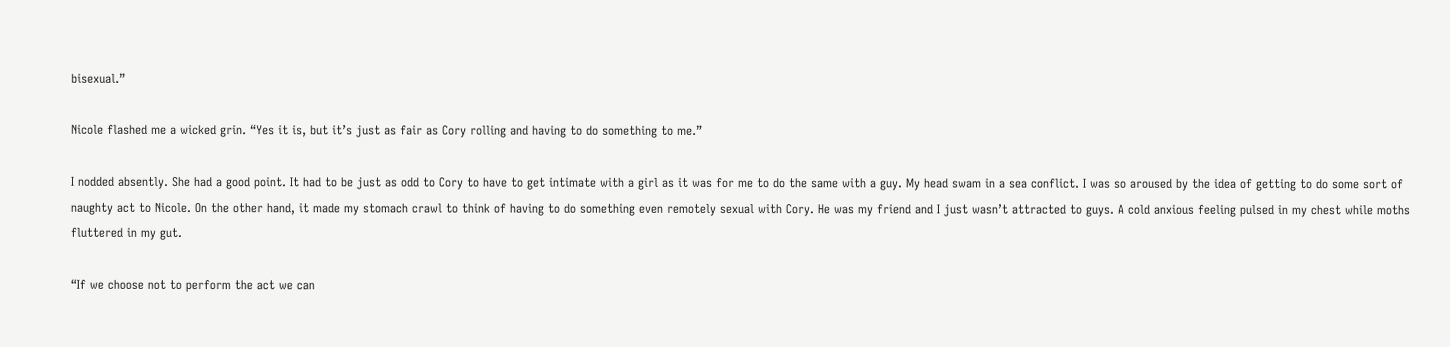bisexual.”

Nicole flashed me a wicked grin. “Yes it is, but it’s just as fair as Cory rolling and having to do something to me.”

I nodded absently. She had a good point. It had to be just as odd to Cory to have to get intimate with a girl as it was for me to do the same with a guy. My head swam in a sea conflict. I was so aroused by the idea of getting to do some sort of naughty act to Nicole. On the other hand, it made my stomach crawl to think of having to do something even remotely sexual with Cory. He was my friend and I just wasn’t attracted to guys. A cold anxious feeling pulsed in my chest while moths fluttered in my gut.

“If we choose not to perform the act we can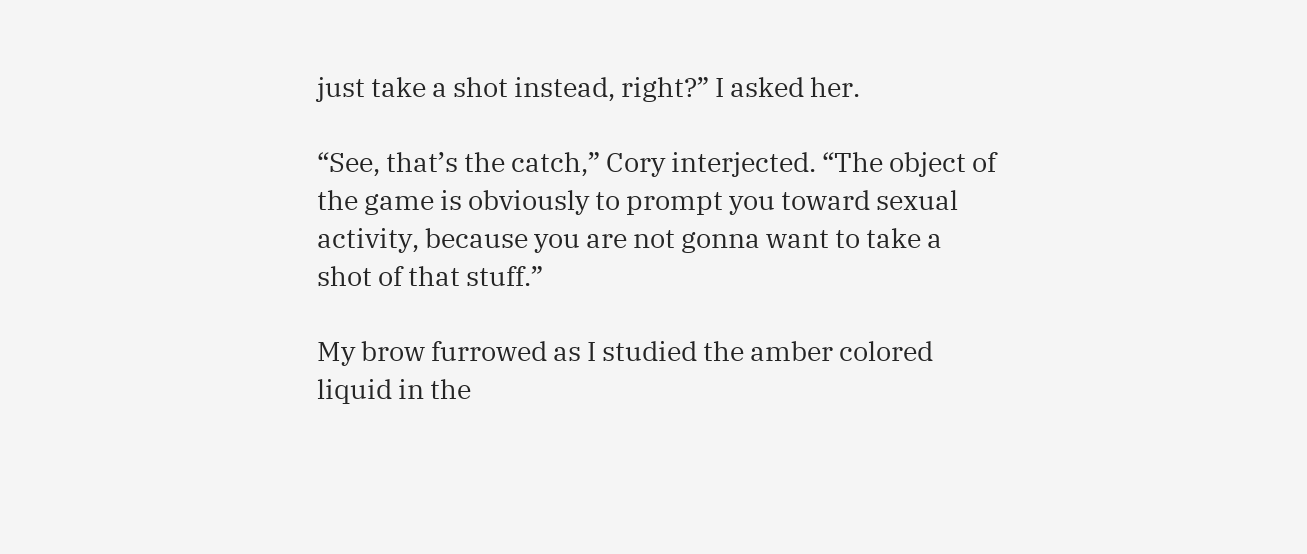just take a shot instead, right?” I asked her.

“See, that’s the catch,” Cory interjected. “The object of the game is obviously to prompt you toward sexual activity, because you are not gonna want to take a shot of that stuff.”

My brow furrowed as I studied the amber colored liquid in the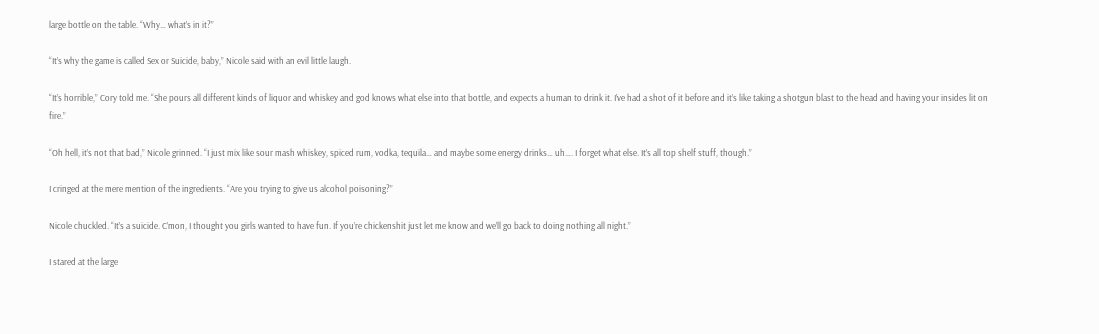large bottle on the table. “Why… what’s in it?”

“It’s why the game is called Sex or Suicide, baby,” Nicole said with an evil little laugh.

“It’s horrible,” Cory told me. “She pours all different kinds of liquor and whiskey and god knows what else into that bottle, and expects a human to drink it. I’ve had a shot of it before and it’s like taking a shotgun blast to the head and having your insides lit on fire.”

“Oh hell, it’s not that bad,” Nicole grinned. “I just mix like sour mash whiskey, spiced rum, vodka, tequila… and maybe some energy drinks… uh…. I forget what else. It’s all top shelf stuff, though.”

I cringed at the mere mention of the ingredients. “Are you trying to give us alcohol poisoning?”

Nicole chuckled. “It’s a suicide. C’mon, I thought you girls wanted to have fun. If you’re chickenshit just let me know and we’ll go back to doing nothing all night.”

I stared at the large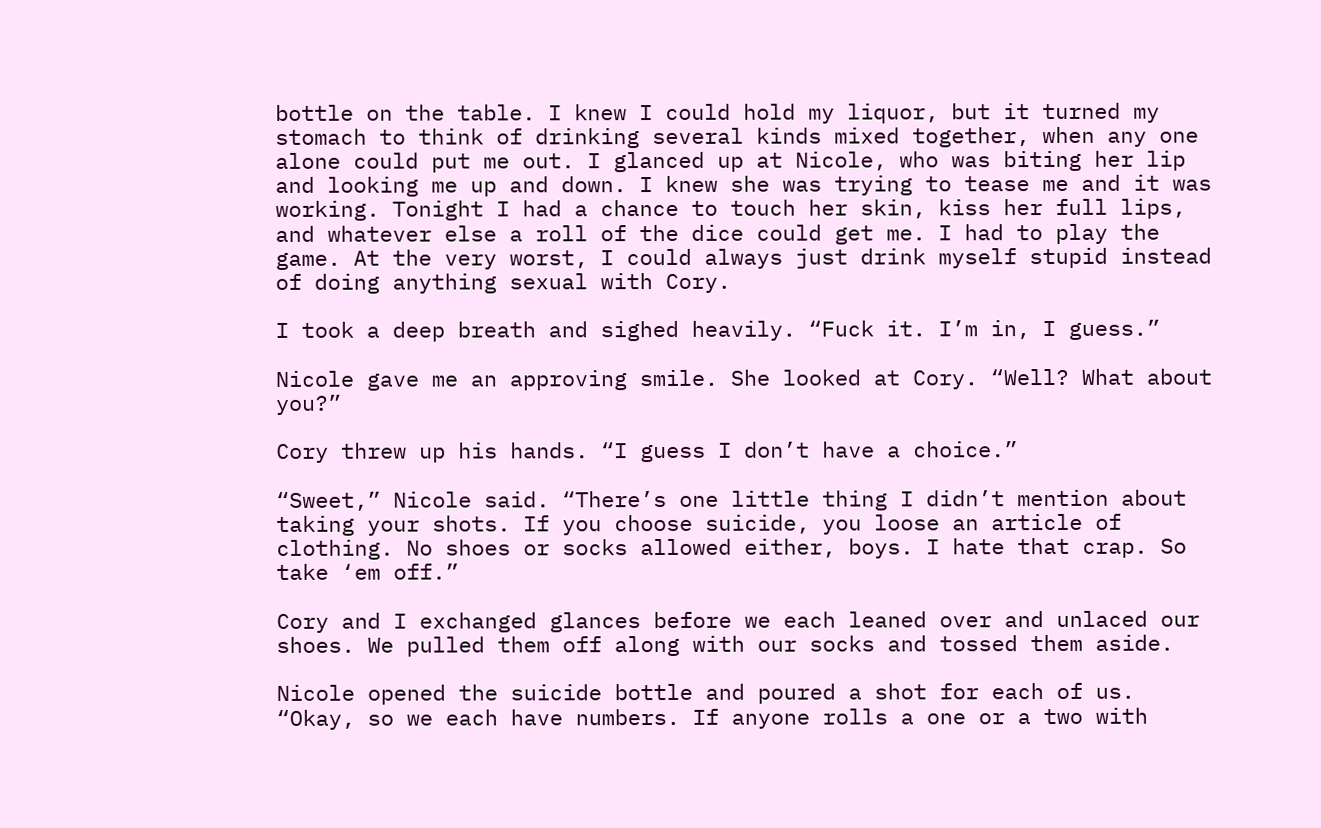bottle on the table. I knew I could hold my liquor, but it turned my stomach to think of drinking several kinds mixed together, when any one alone could put me out. I glanced up at Nicole, who was biting her lip and looking me up and down. I knew she was trying to tease me and it was working. Tonight I had a chance to touch her skin, kiss her full lips, and whatever else a roll of the dice could get me. I had to play the game. At the very worst, I could always just drink myself stupid instead of doing anything sexual with Cory.

I took a deep breath and sighed heavily. “Fuck it. I’m in, I guess.”

Nicole gave me an approving smile. She looked at Cory. “Well? What about you?”

Cory threw up his hands. “I guess I don’t have a choice.”

“Sweet,” Nicole said. “There’s one little thing I didn’t mention about taking your shots. If you choose suicide, you loose an article of clothing. No shoes or socks allowed either, boys. I hate that crap. So take ‘em off.”

Cory and I exchanged glances before we each leaned over and unlaced our shoes. We pulled them off along with our socks and tossed them aside.

Nicole opened the suicide bottle and poured a shot for each of us. “Okay, so we each have numbers. If anyone rolls a one or a two with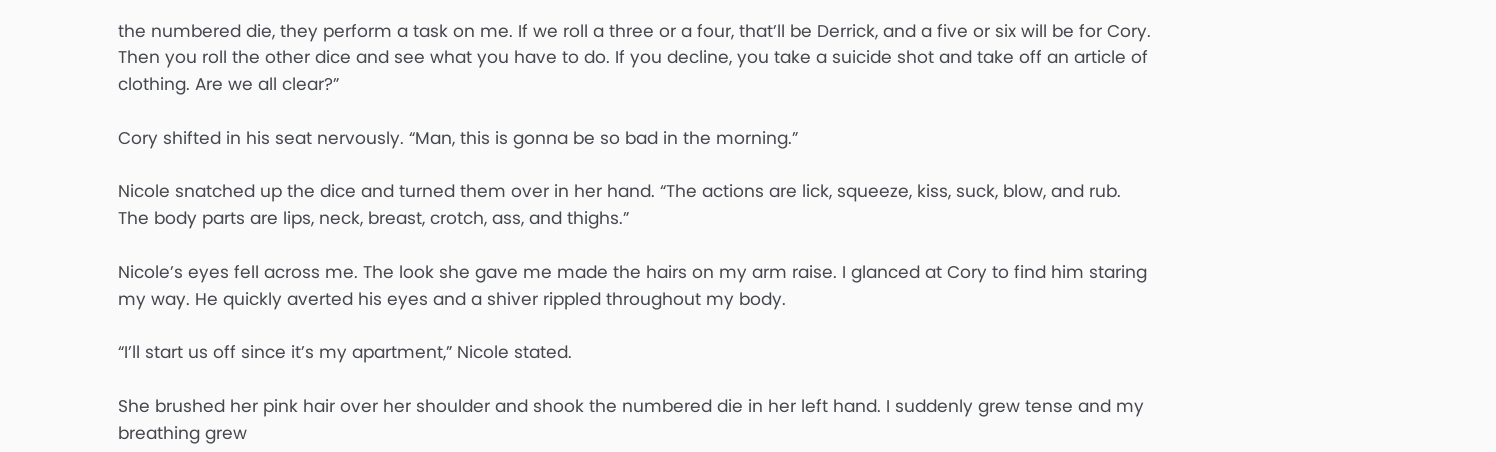the numbered die, they perform a task on me. If we roll a three or a four, that’ll be Derrick, and a five or six will be for Cory. Then you roll the other dice and see what you have to do. If you decline, you take a suicide shot and take off an article of clothing. Are we all clear?”

Cory shifted in his seat nervously. “Man, this is gonna be so bad in the morning.”

Nicole snatched up the dice and turned them over in her hand. “The actions are lick, squeeze, kiss, suck, blow, and rub. The body parts are lips, neck, breast, crotch, ass, and thighs.”

Nicole’s eyes fell across me. The look she gave me made the hairs on my arm raise. I glanced at Cory to find him staring my way. He quickly averted his eyes and a shiver rippled throughout my body.

“I’ll start us off since it’s my apartment,” Nicole stated.

She brushed her pink hair over her shoulder and shook the numbered die in her left hand. I suddenly grew tense and my breathing grew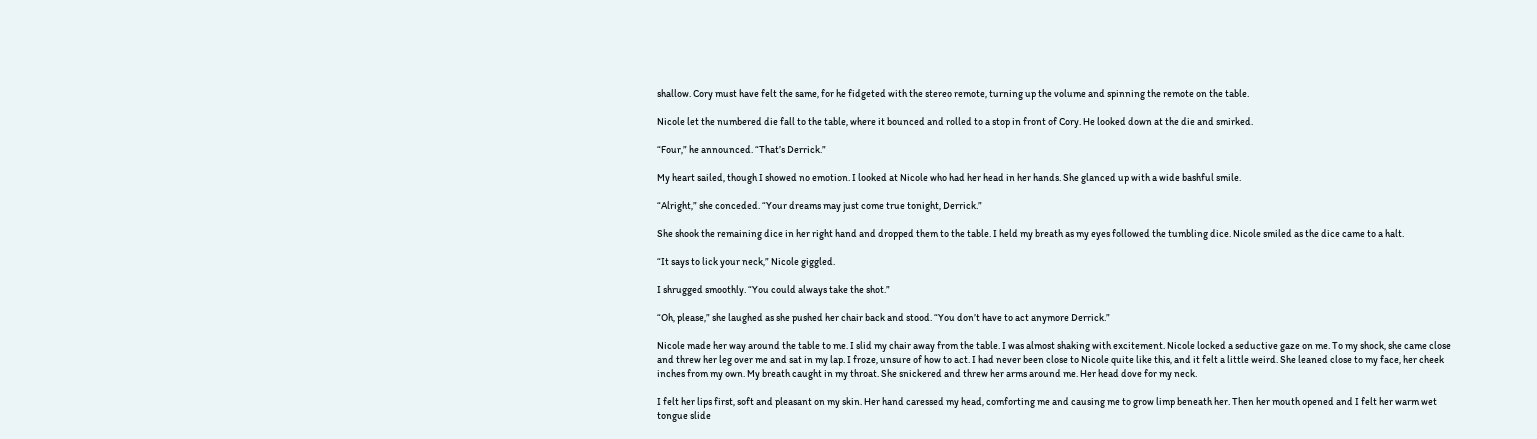shallow. Cory must have felt the same, for he fidgeted with the stereo remote, turning up the volume and spinning the remote on the table.

Nicole let the numbered die fall to the table, where it bounced and rolled to a stop in front of Cory. He looked down at the die and smirked.

“Four,” he announced. “That’s Derrick.”

My heart sailed, though I showed no emotion. I looked at Nicole who had her head in her hands. She glanced up with a wide bashful smile.

“Alright,” she conceded. “Your dreams may just come true tonight, Derrick.”

She shook the remaining dice in her right hand and dropped them to the table. I held my breath as my eyes followed the tumbling dice. Nicole smiled as the dice came to a halt.

“It says to lick your neck,” Nicole giggled.

I shrugged smoothly. “You could always take the shot.”

“Oh, please,” she laughed as she pushed her chair back and stood. “You don’t have to act anymore Derrick.”

Nicole made her way around the table to me. I slid my chair away from the table. I was almost shaking with excitement. Nicole locked a seductive gaze on me. To my shock, she came close and threw her leg over me and sat in my lap. I froze, unsure of how to act. I had never been close to Nicole quite like this, and it felt a little weird. She leaned close to my face, her cheek inches from my own. My breath caught in my throat. She snickered and threw her arms around me. Her head dove for my neck.

I felt her lips first, soft and pleasant on my skin. Her hand caressed my head, comforting me and causing me to grow limp beneath her. Then her mouth opened and I felt her warm wet tongue slide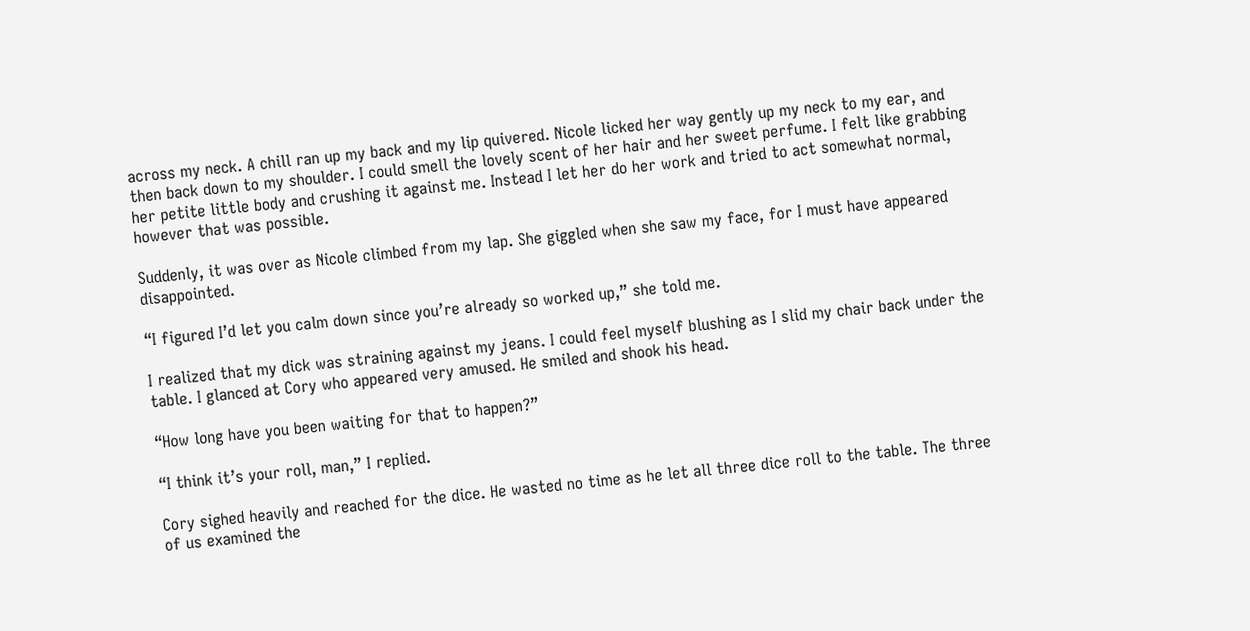across my neck. A chill ran up my back and my lip quivered. Nicole licked her way gently up my neck to my ear, and then back down to my shoulder. I could smell the lovely scent of her hair and her sweet perfume. I felt like grabbing her petite little body and crushing it against me. Instead I let her do her work and tried to act somewhat normal, however that was possible.

Suddenly, it was over as Nicole climbed from my lap. She giggled when she saw my face, for I must have appeared disappointed.

“I figured I’d let you calm down since you’re already so worked up,” she told me.

I realized that my dick was straining against my jeans. I could feel myself blushing as I slid my chair back under the table. I glanced at Cory who appeared very amused. He smiled and shook his head.

“How long have you been waiting for that to happen?”

“I think it’s your roll, man,” I replied.

Cory sighed heavily and reached for the dice. He wasted no time as he let all three dice roll to the table. The three of us examined the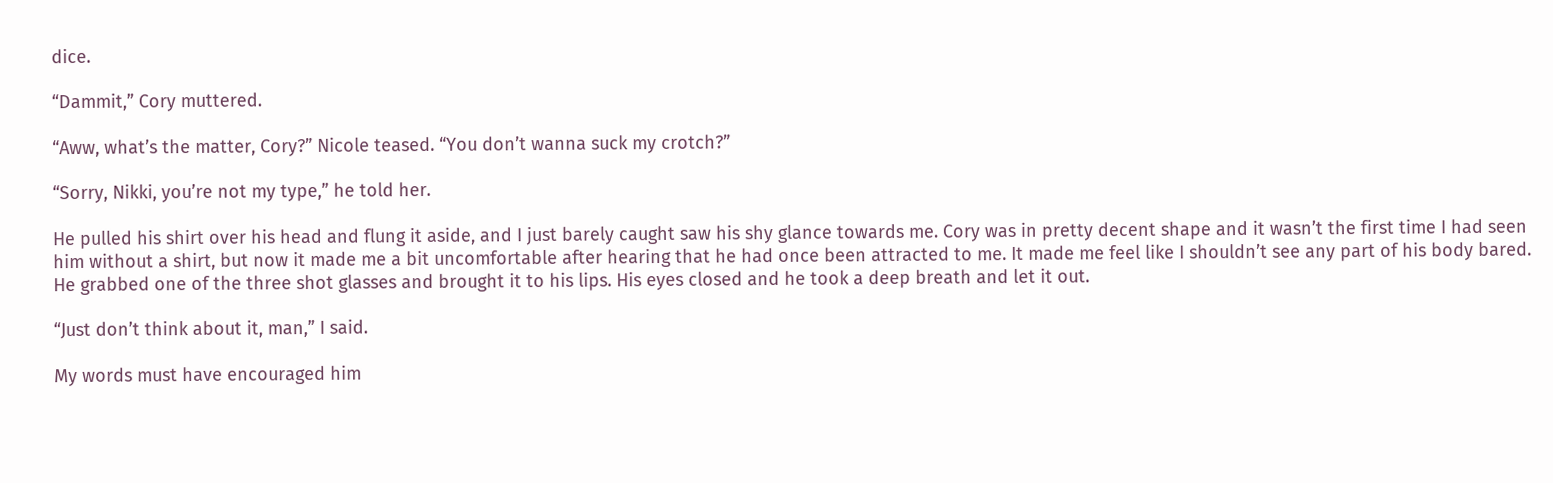dice.

“Dammit,” Cory muttered.

“Aww, what’s the matter, Cory?” Nicole teased. “You don’t wanna suck my crotch?”

“Sorry, Nikki, you’re not my type,” he told her.

He pulled his shirt over his head and flung it aside, and I just barely caught saw his shy glance towards me. Cory was in pretty decent shape and it wasn’t the first time I had seen him without a shirt, but now it made me a bit uncomfortable after hearing that he had once been attracted to me. It made me feel like I shouldn’t see any part of his body bared. He grabbed one of the three shot glasses and brought it to his lips. His eyes closed and he took a deep breath and let it out.

“Just don’t think about it, man,” I said.

My words must have encouraged him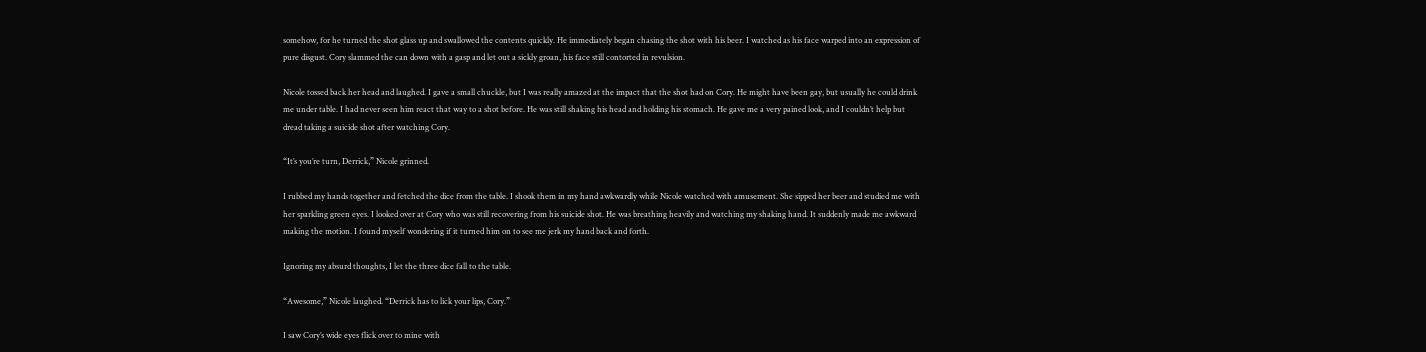somehow, for he turned the shot glass up and swallowed the contents quickly. He immediately began chasing the shot with his beer. I watched as his face warped into an expression of pure disgust. Cory slammed the can down with a gasp and let out a sickly groan, his face still contorted in revulsion.

Nicole tossed back her head and laughed. I gave a small chuckle, but I was really amazed at the impact that the shot had on Cory. He might have been gay, but usually he could drink me under table. I had never seen him react that way to a shot before. He was still shaking his head and holding his stomach. He gave me a very pained look, and I couldn’t help but dread taking a suicide shot after watching Cory.

“It’s you’re turn, Derrick,” Nicole grinned.

I rubbed my hands together and fetched the dice from the table. I shook them in my hand awkwardly while Nicole watched with amusement. She sipped her beer and studied me with her sparkling green eyes. I looked over at Cory who was still recovering from his suicide shot. He was breathing heavily and watching my shaking hand. It suddenly made me awkward making the motion. I found myself wondering if it turned him on to see me jerk my hand back and forth.

Ignoring my absurd thoughts, I let the three dice fall to the table.

“Awesome,” Nicole laughed. “Derrick has to lick your lips, Cory.”

I saw Cory’s wide eyes flick over to mine with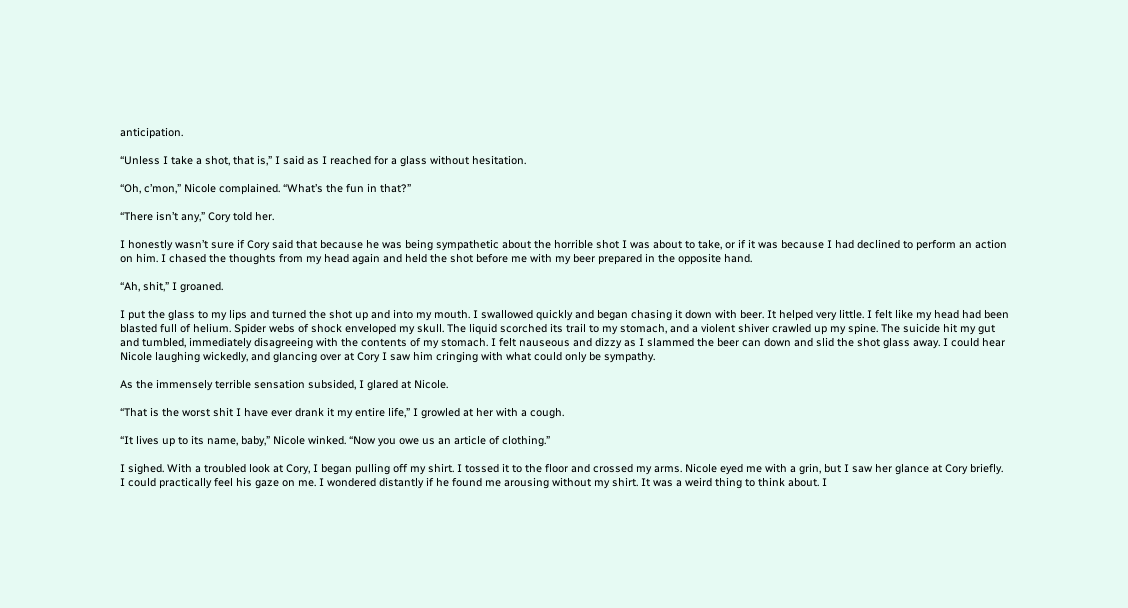anticipation.

“Unless I take a shot, that is,” I said as I reached for a glass without hesitation.

“Oh, c’mon,” Nicole complained. “What’s the fun in that?”

“There isn’t any,” Cory told her.

I honestly wasn’t sure if Cory said that because he was being sympathetic about the horrible shot I was about to take, or if it was because I had declined to perform an action on him. I chased the thoughts from my head again and held the shot before me with my beer prepared in the opposite hand.

“Ah, shit,” I groaned.

I put the glass to my lips and turned the shot up and into my mouth. I swallowed quickly and began chasing it down with beer. It helped very little. I felt like my head had been blasted full of helium. Spider webs of shock enveloped my skull. The liquid scorched its trail to my stomach, and a violent shiver crawled up my spine. The suicide hit my gut and tumbled, immediately disagreeing with the contents of my stomach. I felt nauseous and dizzy as I slammed the beer can down and slid the shot glass away. I could hear Nicole laughing wickedly, and glancing over at Cory I saw him cringing with what could only be sympathy.

As the immensely terrible sensation subsided, I glared at Nicole.

“That is the worst shit I have ever drank it my entire life,” I growled at her with a cough.

“It lives up to its name, baby,” Nicole winked. “Now you owe us an article of clothing.”

I sighed. With a troubled look at Cory, I began pulling off my shirt. I tossed it to the floor and crossed my arms. Nicole eyed me with a grin, but I saw her glance at Cory briefly. I could practically feel his gaze on me. I wondered distantly if he found me arousing without my shirt. It was a weird thing to think about. I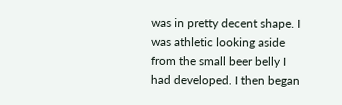was in pretty decent shape. I was athletic looking aside from the small beer belly I had developed. I then began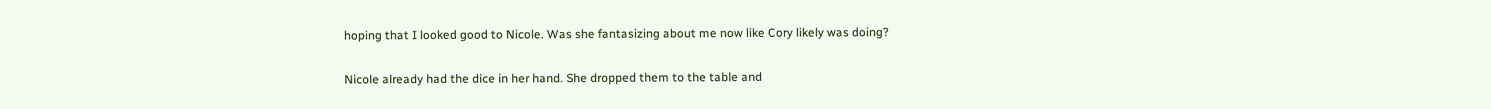hoping that I looked good to Nicole. Was she fantasizing about me now like Cory likely was doing?

Nicole already had the dice in her hand. She dropped them to the table and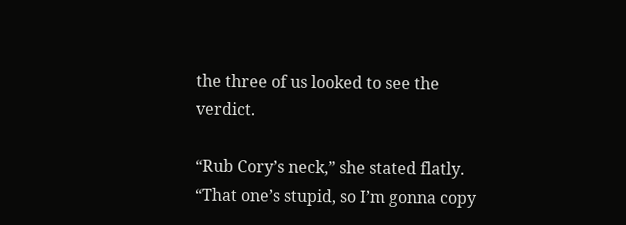the three of us looked to see the verdict.

“Rub Cory’s neck,” she stated flatly. “That one’s stupid, so I’m gonna copy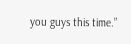you guys this time.”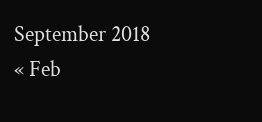September 2018
« Feb